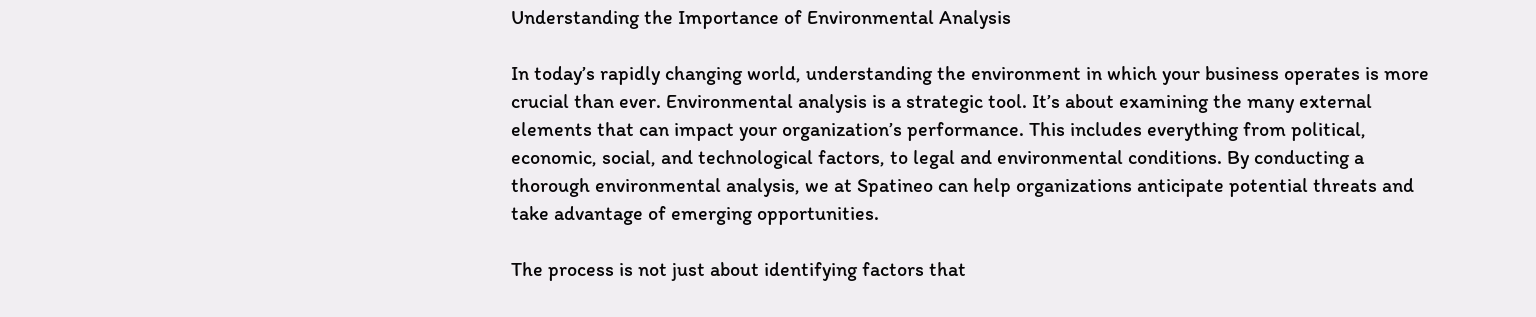Understanding the Importance of Environmental Analysis

In today’s rapidly changing world, understanding the environment in which your business operates is more crucial than ever. Environmental analysis is a strategic tool. It’s about examining the many external elements that can impact your organization’s performance. This includes everything from political, economic, social, and technological factors, to legal and environmental conditions. By conducting a thorough environmental analysis, we at Spatineo can help organizations anticipate potential threats and take advantage of emerging opportunities.

The process is not just about identifying factors that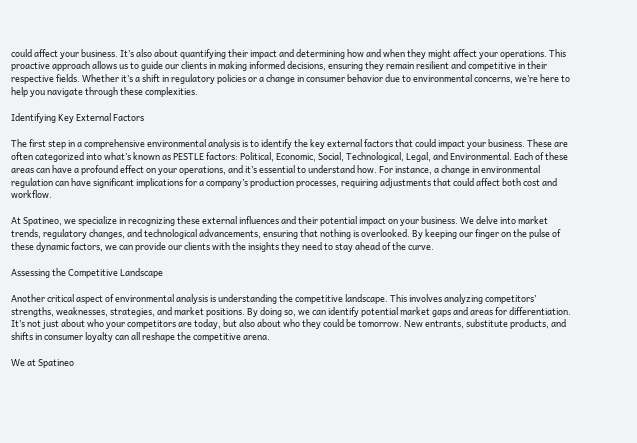could affect your business. It’s also about quantifying their impact and determining how and when they might affect your operations. This proactive approach allows us to guide our clients in making informed decisions, ensuring they remain resilient and competitive in their respective fields. Whether it’s a shift in regulatory policies or a change in consumer behavior due to environmental concerns, we’re here to help you navigate through these complexities.

Identifying Key External Factors

The first step in a comprehensive environmental analysis is to identify the key external factors that could impact your business. These are often categorized into what’s known as PESTLE factors: Political, Economic, Social, Technological, Legal, and Environmental. Each of these areas can have a profound effect on your operations, and it’s essential to understand how. For instance, a change in environmental regulation can have significant implications for a company’s production processes, requiring adjustments that could affect both cost and workflow.

At Spatineo, we specialize in recognizing these external influences and their potential impact on your business. We delve into market trends, regulatory changes, and technological advancements, ensuring that nothing is overlooked. By keeping our finger on the pulse of these dynamic factors, we can provide our clients with the insights they need to stay ahead of the curve.

Assessing the Competitive Landscape

Another critical aspect of environmental analysis is understanding the competitive landscape. This involves analyzing competitors’ strengths, weaknesses, strategies, and market positions. By doing so, we can identify potential market gaps and areas for differentiation. It’s not just about who your competitors are today, but also about who they could be tomorrow. New entrants, substitute products, and shifts in consumer loyalty can all reshape the competitive arena.

We at Spatineo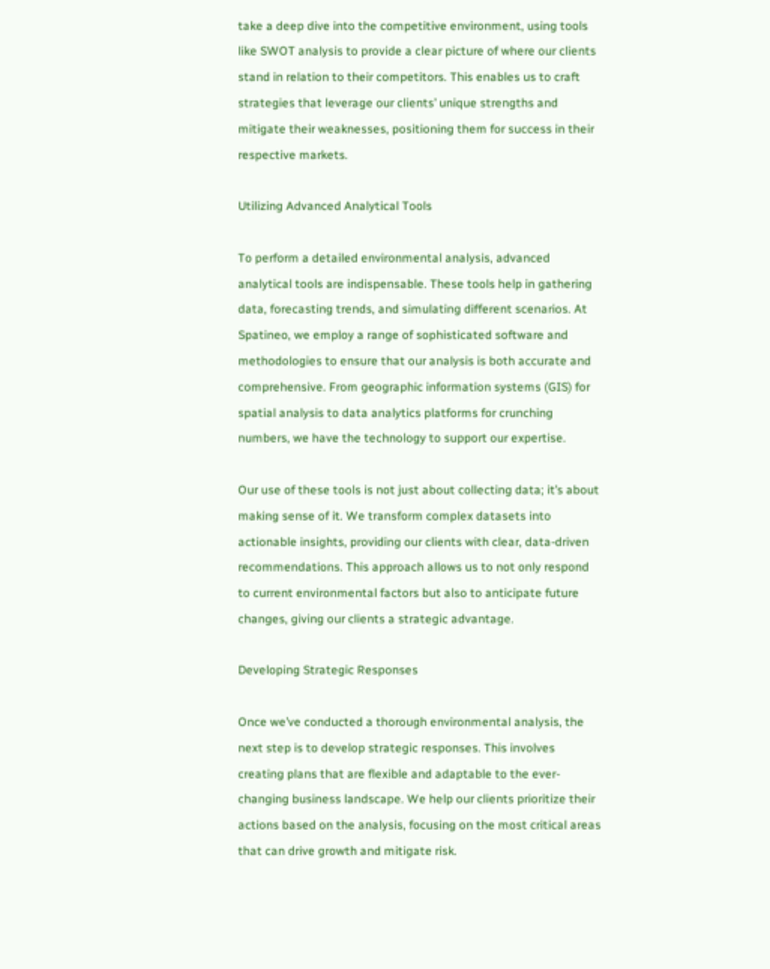take a deep dive into the competitive environment, using tools like SWOT analysis to provide a clear picture of where our clients stand in relation to their competitors. This enables us to craft strategies that leverage our clients’ unique strengths and mitigate their weaknesses, positioning them for success in their respective markets.

Utilizing Advanced Analytical Tools

To perform a detailed environmental analysis, advanced analytical tools are indispensable. These tools help in gathering data, forecasting trends, and simulating different scenarios. At Spatineo, we employ a range of sophisticated software and methodologies to ensure that our analysis is both accurate and comprehensive. From geographic information systems (GIS) for spatial analysis to data analytics platforms for crunching numbers, we have the technology to support our expertise.

Our use of these tools is not just about collecting data; it’s about making sense of it. We transform complex datasets into actionable insights, providing our clients with clear, data-driven recommendations. This approach allows us to not only respond to current environmental factors but also to anticipate future changes, giving our clients a strategic advantage.

Developing Strategic Responses

Once we’ve conducted a thorough environmental analysis, the next step is to develop strategic responses. This involves creating plans that are flexible and adaptable to the ever-changing business landscape. We help our clients prioritize their actions based on the analysis, focusing on the most critical areas that can drive growth and mitigate risk.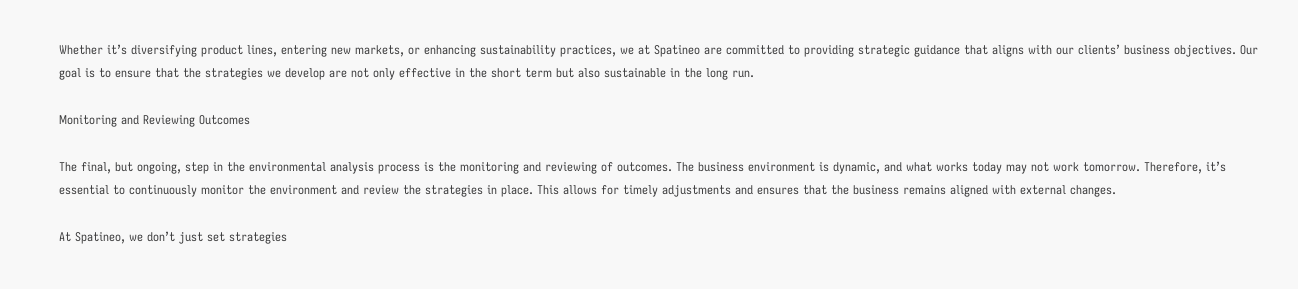Whether it’s diversifying product lines, entering new markets, or enhancing sustainability practices, we at Spatineo are committed to providing strategic guidance that aligns with our clients’ business objectives. Our goal is to ensure that the strategies we develop are not only effective in the short term but also sustainable in the long run.

Monitoring and Reviewing Outcomes

The final, but ongoing, step in the environmental analysis process is the monitoring and reviewing of outcomes. The business environment is dynamic, and what works today may not work tomorrow. Therefore, it’s essential to continuously monitor the environment and review the strategies in place. This allows for timely adjustments and ensures that the business remains aligned with external changes.

At Spatineo, we don’t just set strategies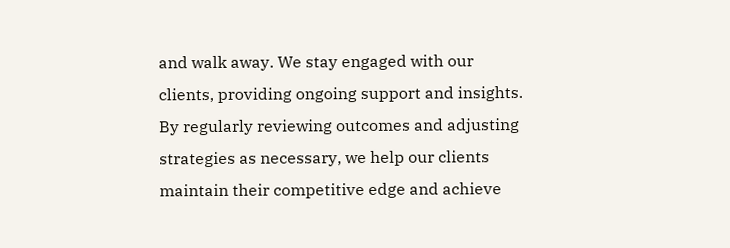and walk away. We stay engaged with our clients, providing ongoing support and insights. By regularly reviewing outcomes and adjusting strategies as necessary, we help our clients maintain their competitive edge and achieve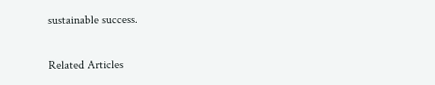sustainable success.

Related Articles